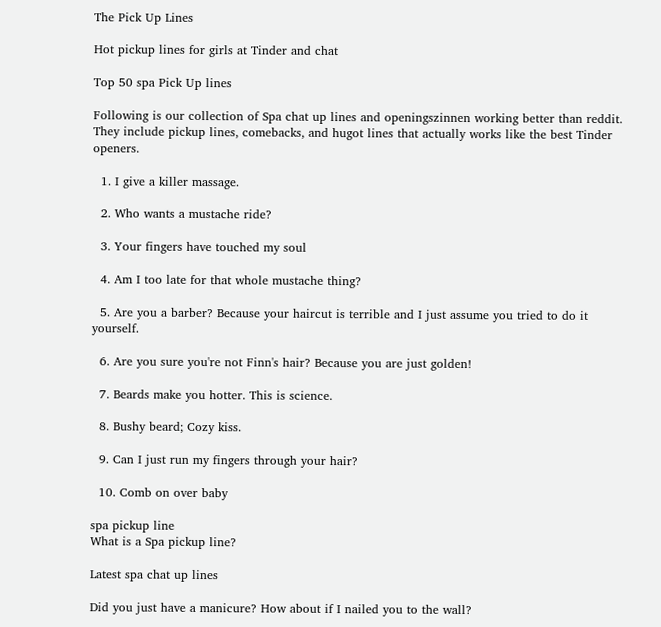The Pick Up Lines

Hot pickup lines for girls at Tinder and chat

Top 50 spa Pick Up lines

Following is our collection of Spa chat up lines and openingszinnen working better than reddit. They include pickup lines, comebacks, and hugot lines that actually works like the best Tinder openers.

  1. I give a killer massage.

  2. Who wants a mustache ride?

  3. Your fingers have touched my soul

  4. Am I too late for that whole mustache thing?

  5. Are you a barber? Because your haircut is terrible and I just assume you tried to do it yourself.

  6. Are you sure you're not Finn's hair? Because you are just golden!

  7. Beards make you hotter. This is science.

  8. Bushy beard; Cozy kiss.

  9. Can I just run my fingers through your hair?

  10. Comb on over baby

spa pickup line
What is a Spa pickup line?

Latest spa chat up lines

Did you just have a manicure? How about if I nailed you to the wall?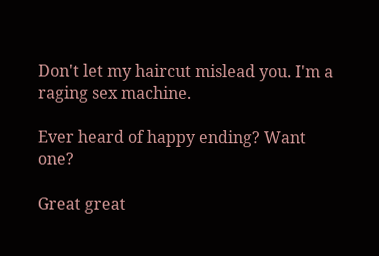Don't let my haircut mislead you. I'm a raging sex machine.

Ever heard of happy ending? Want one?

Great great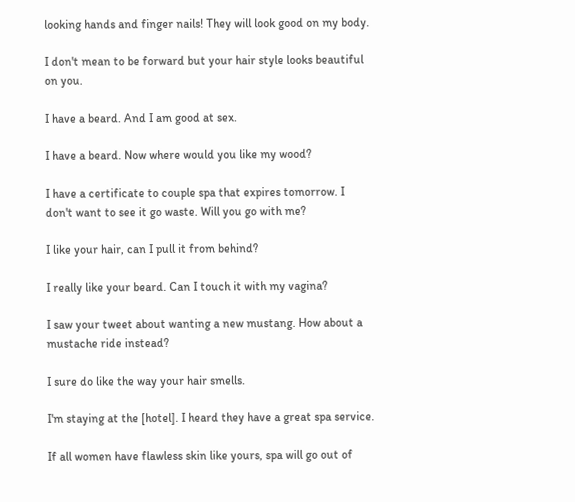looking hands and finger nails! They will look good on my body.

I don't mean to be forward but your hair style looks beautiful on you.

I have a beard. And I am good at sex.

I have a beard. Now where would you like my wood?

I have a certificate to couple spa that expires tomorrow. I don't want to see it go waste. Will you go with me?

I like your hair, can I pull it from behind?

I really like your beard. Can I touch it with my vagina?

I saw your tweet about wanting a new mustang. How about a mustache ride instead?

I sure do like the way your hair smells.

I'm staying at the [hotel]. I heard they have a great spa service.

If all women have flawless skin like yours, spa will go out of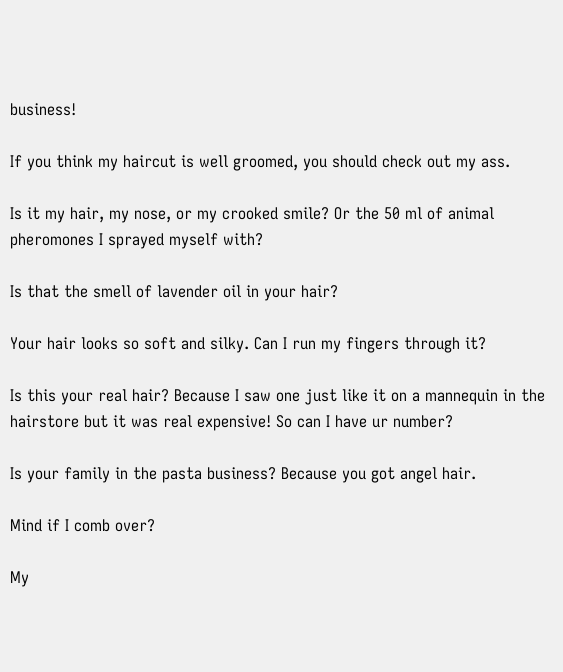business!

If you think my haircut is well groomed, you should check out my ass.

Is it my hair, my nose, or my crooked smile? Or the 50 ml of animal pheromones I sprayed myself with?

Is that the smell of lavender oil in your hair?

Your hair looks so soft and silky. Can I run my fingers through it?

Is this your real hair? Because I saw one just like it on a mannequin in the hairstore but it was real expensive! So can I have ur number?

Is your family in the pasta business? Because you got angel hair.

Mind if I comb over?

My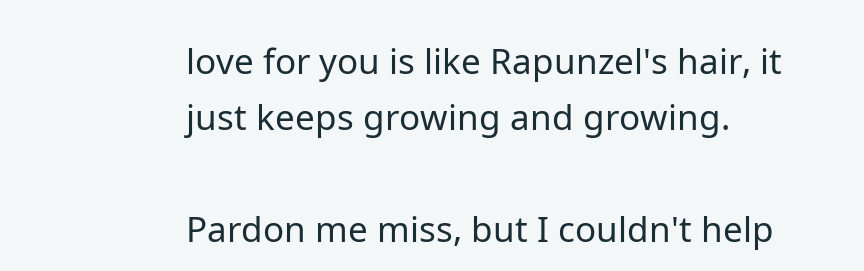love for you is like Rapunzel's hair, it just keeps growing and growing.

Pardon me miss, but I couldn't help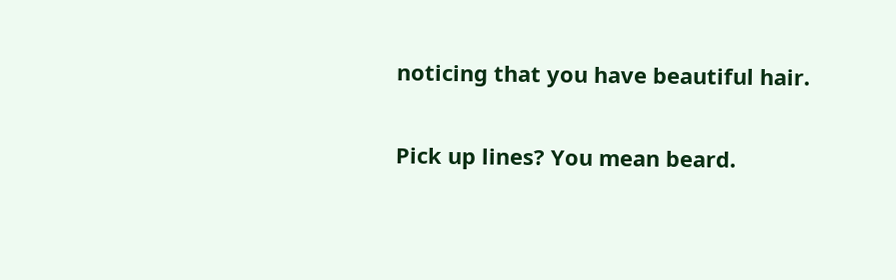noticing that you have beautiful hair.

Pick up lines? You mean beard.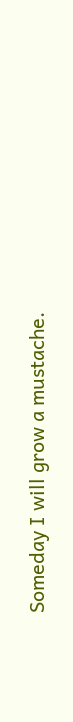Someday I will grow a mustache.